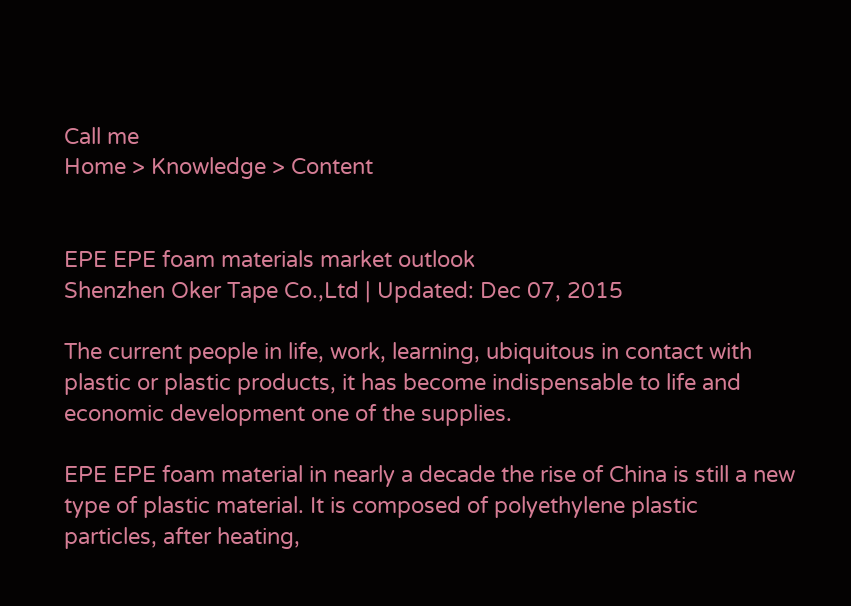Call me
Home > Knowledge > Content


EPE EPE foam materials market outlook
Shenzhen Oker Tape Co.,Ltd | Updated: Dec 07, 2015

The current people in life, work, learning, ubiquitous in contact with plastic or plastic products, it has become indispensable to life and economic development one of the supplies.

EPE EPE foam material in nearly a decade the rise of China is still a new type of plastic material. It is composed of polyethylene plastic particles, after heating,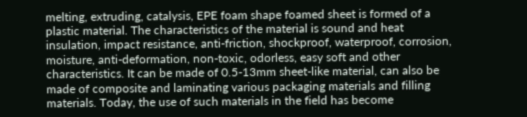melting, extruding, catalysis, EPE foam shape foamed sheet is formed of a plastic material. The characteristics of the material is sound and heat insulation, impact resistance, anti-friction, shockproof, waterproof, corrosion, moisture, anti-deformation, non-toxic, odorless, easy soft and other characteristics. It can be made of 0.5-13mm sheet-like material, can also be made of composite and laminating various packaging materials and filling materials. Today, the use of such materials in the field has become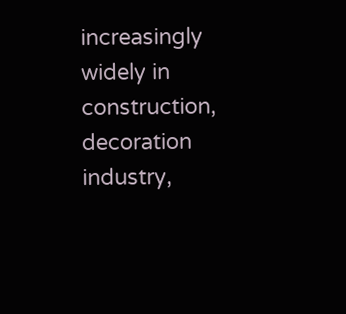increasingly widely in construction, decoration industry,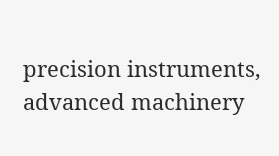precision instruments, advanced machinery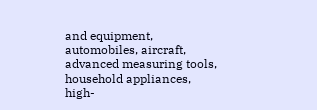and equipment, automobiles, aircraft, advanced measuring tools, household appliances, high-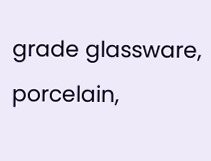grade glassware, porcelain,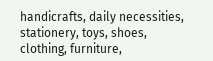handicrafts, daily necessities, stationery, toys, shoes, clothing, furniture,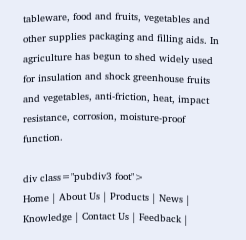tableware, food and fruits, vegetables and other supplies packaging and filling aids. In agriculture has begun to shed widely used for insulation and shock greenhouse fruits and vegetables, anti-friction, heat, impact resistance, corrosion, moisture-proof function.

div class="pubdiv3 foot">
Home | About Us | Products | News | Knowledge | Contact Us | Feedback |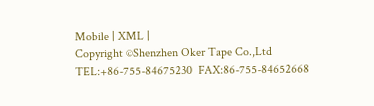Mobile | XML |
Copyright ©Shenzhen Oker Tape Co.,Ltd
TEL:+86-755-84675230  FAX:86-755-84652668